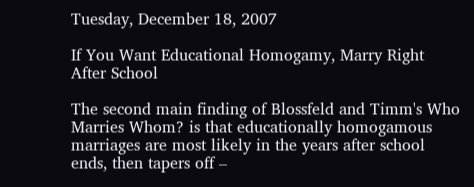Tuesday, December 18, 2007

If You Want Educational Homogamy, Marry Right After School

The second main finding of Blossfeld and Timm's Who Marries Whom? is that educationally homogamous marriages are most likely in the years after school ends, then tapers off –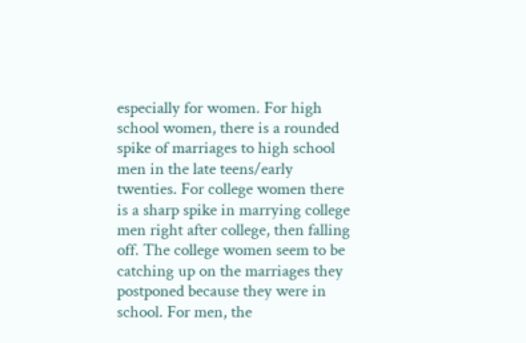especially for women. For high school women, there is a rounded spike of marriages to high school men in the late teens/early twenties. For college women there is a sharp spike in marrying college men right after college, then falling off. The college women seem to be catching up on the marriages they postponed because they were in school. For men, the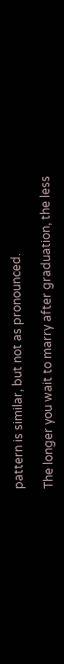pattern is similar, but not as pronounced.

The longer you wait to marry after graduation, the less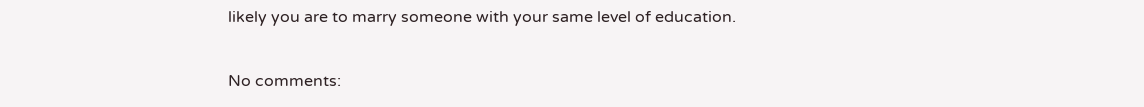likely you are to marry someone with your same level of education.

No comments: